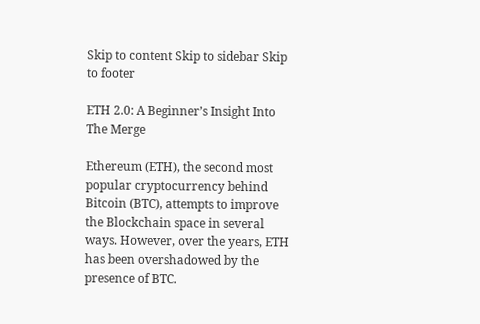Skip to content Skip to sidebar Skip to footer

ETH 2.0: A Beginner’s Insight Into The Merge

Ethereum (ETH), the second most popular cryptocurrency behind Bitcoin (BTC), attempts to improve the Blockchain space in several ways. However, over the years, ETH has been overshadowed by the presence of BTC.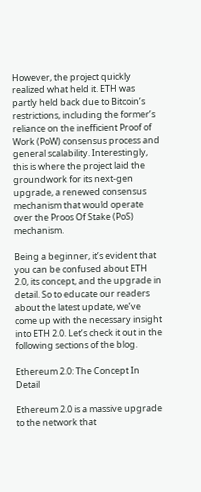However, the project quickly realized what held it. ETH was partly held back due to Bitcoin’s restrictions, including the former’s reliance on the inefficient Proof of Work (PoW) consensus process and general scalability. Interestingly, this is where the project laid the groundwork for its next-gen upgrade, a renewed consensus mechanism that would operate over the Proos Of Stake (PoS) mechanism.

Being a beginner, it’s evident that you can be confused about ETH 2.0, its concept, and the upgrade in detail. So to educate our readers about the latest update, we’ve come up with the necessary insight into ETH 2.0. Let’s check it out in the following sections of the blog.

Ethereum 2.0: The Concept In Detail

Ethereum 2.0 is a massive upgrade to the network that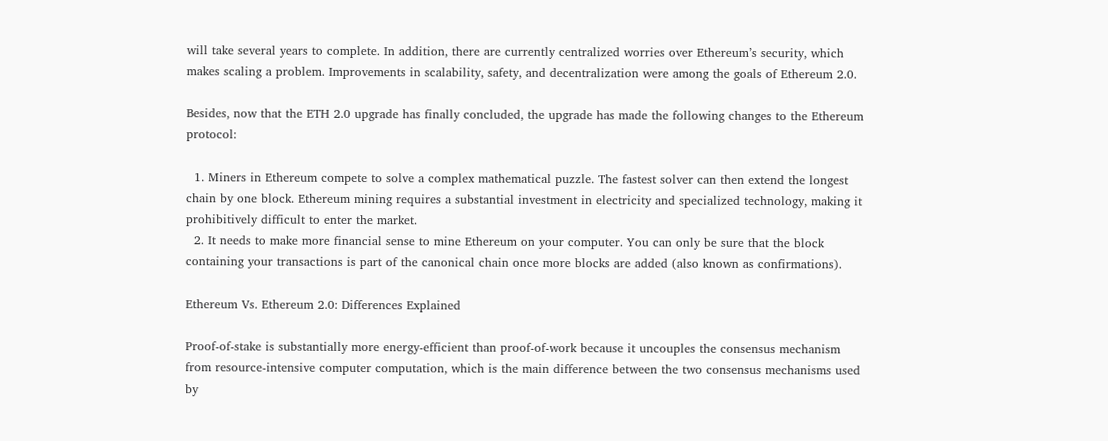will take several years to complete. In addition, there are currently centralized worries over Ethereum’s security, which makes scaling a problem. Improvements in scalability, safety, and decentralization were among the goals of Ethereum 2.0.

Besides, now that the ETH 2.0 upgrade has finally concluded, the upgrade has made the following changes to the Ethereum protocol:

  1. Miners in Ethereum compete to solve a complex mathematical puzzle. The fastest solver can then extend the longest chain by one block. Ethereum mining requires a substantial investment in electricity and specialized technology, making it prohibitively difficult to enter the market.
  2. It needs to make more financial sense to mine Ethereum on your computer. You can only be sure that the block containing your transactions is part of the canonical chain once more blocks are added (also known as confirmations).

Ethereum Vs. Ethereum 2.0: Differences Explained

Proof-of-stake is substantially more energy-efficient than proof-of-work because it uncouples the consensus mechanism from resource-intensive computer computation, which is the main difference between the two consensus mechanisms used by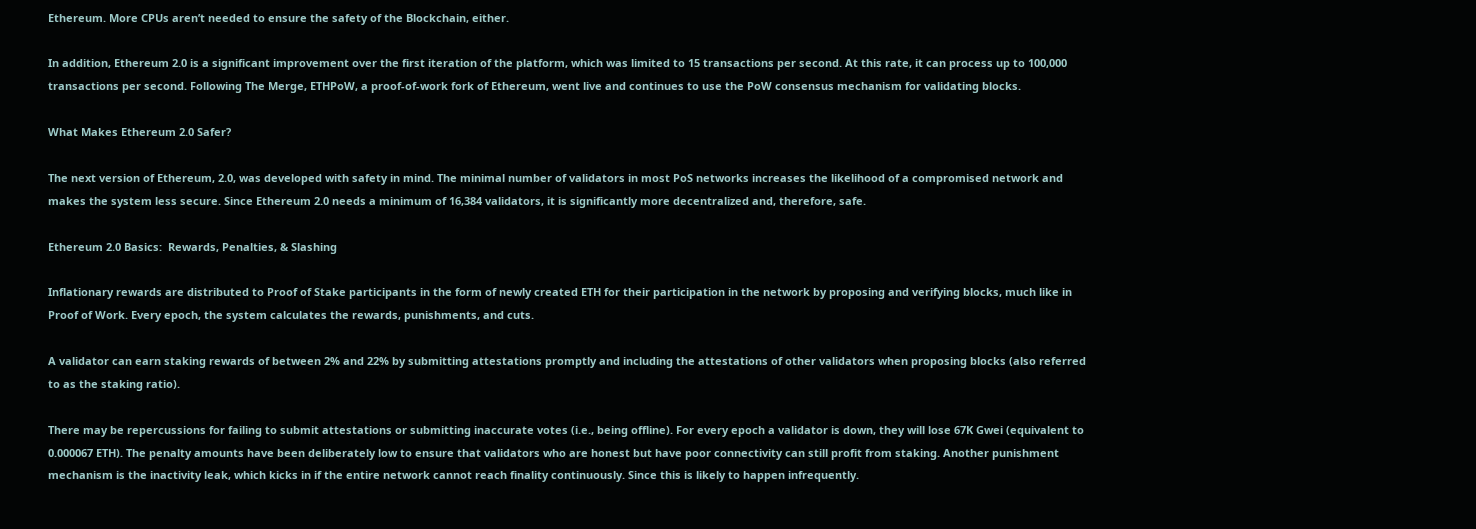Ethereum. More CPUs aren’t needed to ensure the safety of the Blockchain, either.

In addition, Ethereum 2.0 is a significant improvement over the first iteration of the platform, which was limited to 15 transactions per second. At this rate, it can process up to 100,000 transactions per second. Following The Merge, ETHPoW, a proof-of-work fork of Ethereum, went live and continues to use the PoW consensus mechanism for validating blocks.

What Makes Ethereum 2.0 Safer?

The next version of Ethereum, 2.0, was developed with safety in mind. The minimal number of validators in most PoS networks increases the likelihood of a compromised network and makes the system less secure. Since Ethereum 2.0 needs a minimum of 16,384 validators, it is significantly more decentralized and, therefore, safe.

Ethereum 2.0 Basics:  Rewards, Penalties, & Slashing

Inflationary rewards are distributed to Proof of Stake participants in the form of newly created ETH for their participation in the network by proposing and verifying blocks, much like in Proof of Work. Every epoch, the system calculates the rewards, punishments, and cuts.

A validator can earn staking rewards of between 2% and 22% by submitting attestations promptly and including the attestations of other validators when proposing blocks (also referred to as the staking ratio).

There may be repercussions for failing to submit attestations or submitting inaccurate votes (i.e., being offline). For every epoch a validator is down, they will lose 67K Gwei (equivalent to 0.000067 ETH). The penalty amounts have been deliberately low to ensure that validators who are honest but have poor connectivity can still profit from staking. Another punishment mechanism is the inactivity leak, which kicks in if the entire network cannot reach finality continuously. Since this is likely to happen infrequently.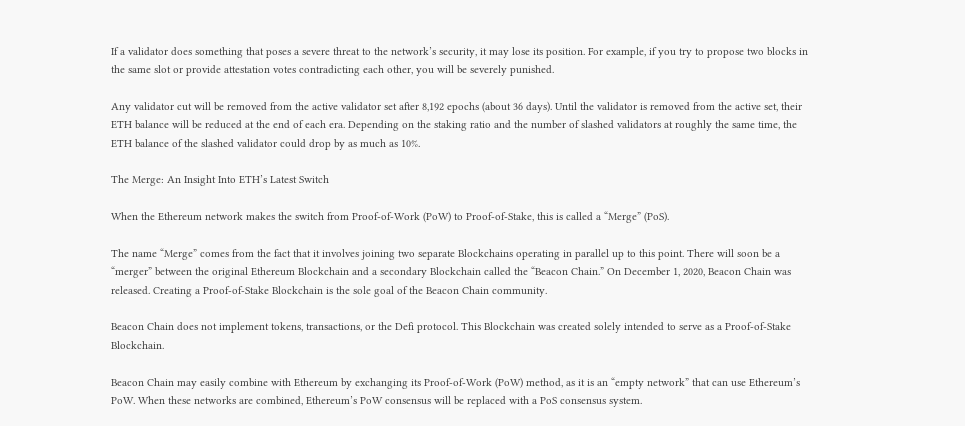If a validator does something that poses a severe threat to the network’s security, it may lose its position. For example, if you try to propose two blocks in the same slot or provide attestation votes contradicting each other, you will be severely punished.

Any validator cut will be removed from the active validator set after 8,192 epochs (about 36 days). Until the validator is removed from the active set, their ETH balance will be reduced at the end of each era. Depending on the staking ratio and the number of slashed validators at roughly the same time, the ETH balance of the slashed validator could drop by as much as 10%.

The Merge: An Insight Into ETH’s Latest Switch

When the Ethereum network makes the switch from Proof-of-Work (PoW) to Proof-of-Stake, this is called a “Merge” (PoS).

The name “Merge” comes from the fact that it involves joining two separate Blockchains operating in parallel up to this point. There will soon be a “merger” between the original Ethereum Blockchain and a secondary Blockchain called the “Beacon Chain.” On December 1, 2020, Beacon Chain was released. Creating a Proof-of-Stake Blockchain is the sole goal of the Beacon Chain community.

Beacon Chain does not implement tokens, transactions, or the Defi protocol. This Blockchain was created solely intended to serve as a Proof-of-Stake Blockchain.

Beacon Chain may easily combine with Ethereum by exchanging its Proof-of-Work (PoW) method, as it is an “empty network” that can use Ethereum’s PoW. When these networks are combined, Ethereum’s PoW consensus will be replaced with a PoS consensus system.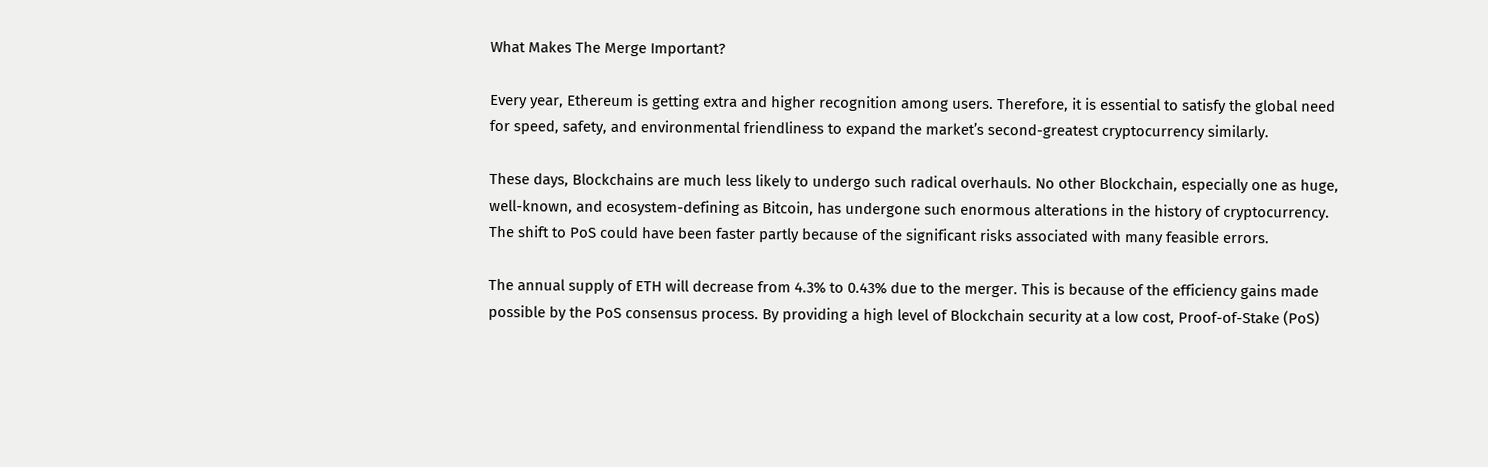What Makes The Merge Important?

Every year, Ethereum is getting extra and higher recognition among users. Therefore, it is essential to satisfy the global need for speed, safety, and environmental friendliness to expand the market’s second-greatest cryptocurrency similarly.

These days, Blockchains are much less likely to undergo such radical overhauls. No other Blockchain, especially one as huge, well-known, and ecosystem-defining as Bitcoin, has undergone such enormous alterations in the history of cryptocurrency. The shift to PoS could have been faster partly because of the significant risks associated with many feasible errors.

The annual supply of ETH will decrease from 4.3% to 0.43% due to the merger. This is because of the efficiency gains made possible by the PoS consensus process. By providing a high level of Blockchain security at a low cost, Proof-of-Stake (PoS)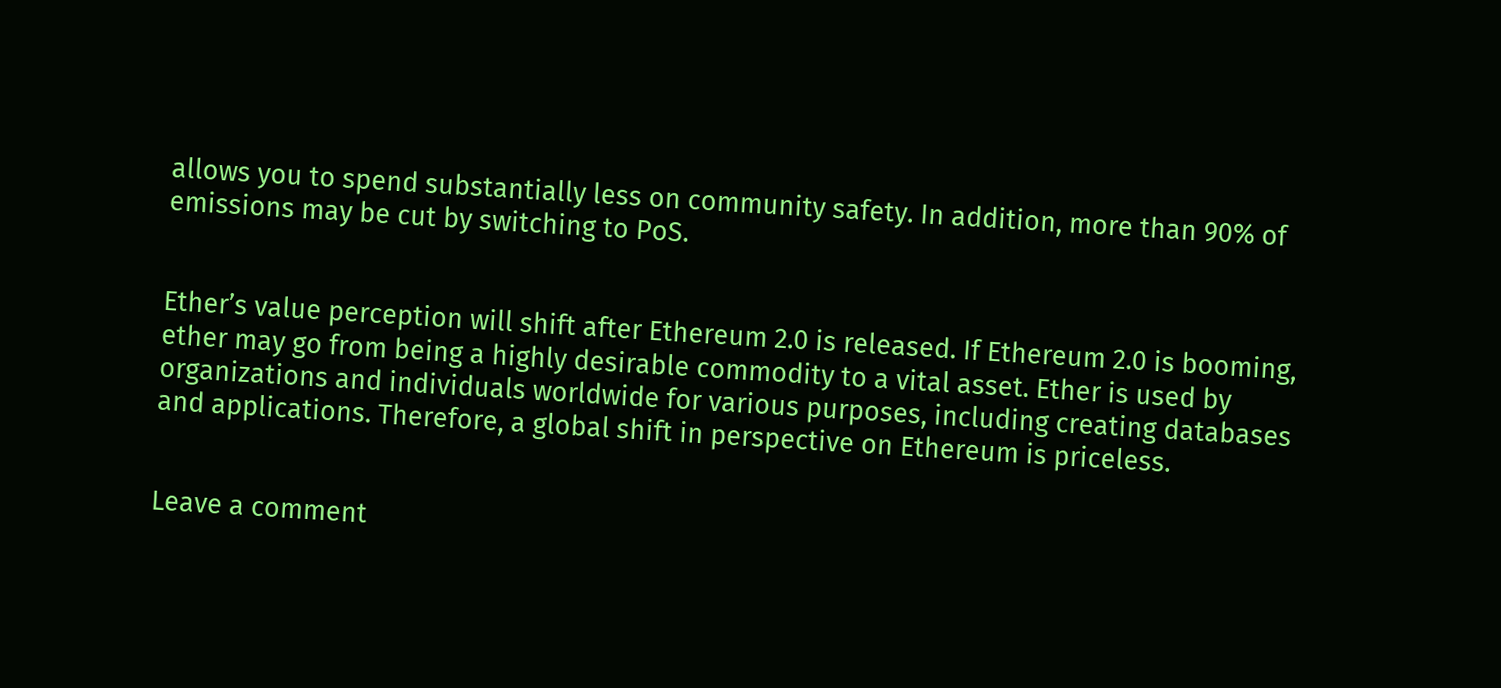allows you to spend substantially less on community safety. In addition, more than 90% of emissions may be cut by switching to PoS.


Ether’s value perception will shift after Ethereum 2.0 is released. If Ethereum 2.0 is booming, ether may go from being a highly desirable commodity to a vital asset. Ether is used by organizations and individuals worldwide for various purposes, including creating databases and applications. Therefore, a global shift in perspective on Ethereum is priceless.


Leave a comment